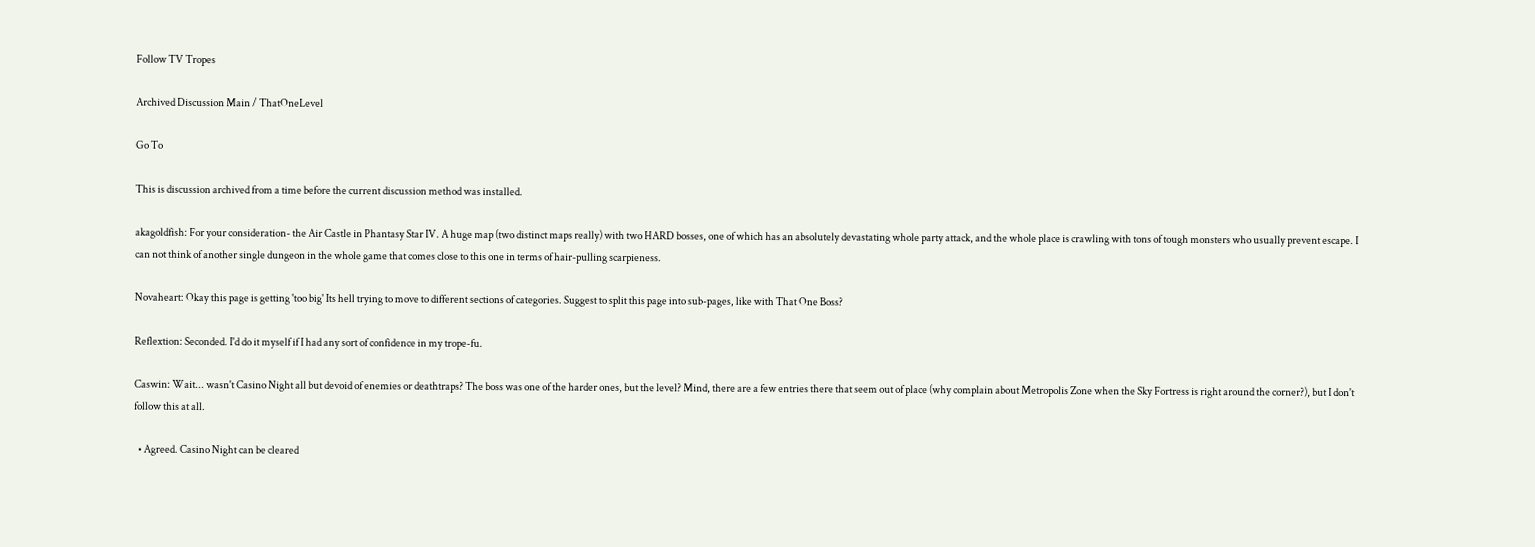Follow TV Tropes

Archived Discussion Main / ThatOneLevel

Go To

This is discussion archived from a time before the current discussion method was installed.

akagoldfish: For your consideration- the Air Castle in Phantasy Star IV. A huge map (two distinct maps really) with two HARD bosses, one of which has an absolutely devastating whole party attack, and the whole place is crawling with tons of tough monsters who usually prevent escape. I can not think of another single dungeon in the whole game that comes close to this one in terms of hair-pulling scarpieness.

Novaheart: Okay this page is getting 'too big' Its hell trying to move to different sections of categories. Suggest to split this page into sub-pages, like with That One Boss?

Reflextion: Seconded. I'd do it myself if I had any sort of confidence in my trope-fu.

Caswin: Wait... wasn't Casino Night all but devoid of enemies or deathtraps? The boss was one of the harder ones, but the level? Mind, there are a few entries there that seem out of place (why complain about Metropolis Zone when the Sky Fortress is right around the corner?), but I don't follow this at all.

  • Agreed. Casino Night can be cleared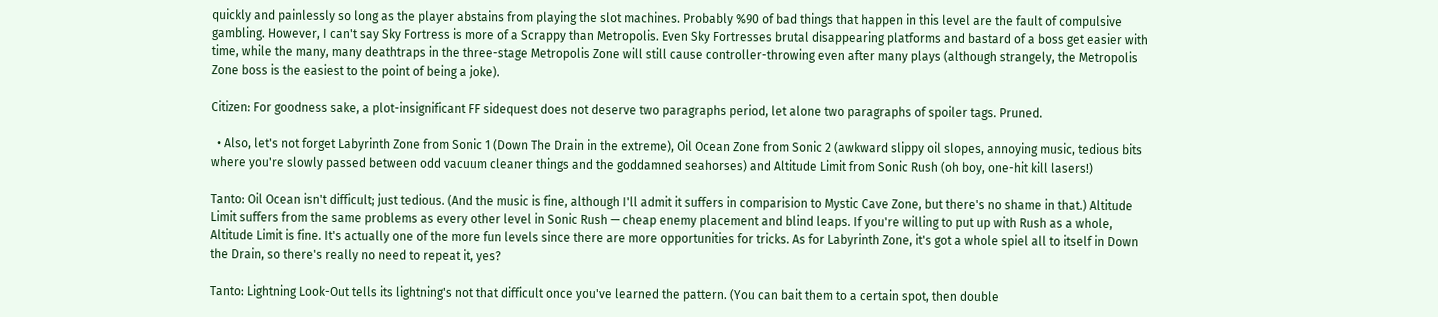quickly and painlessly so long as the player abstains from playing the slot machines. Probably %90 of bad things that happen in this level are the fault of compulsive gambling. However, I can't say Sky Fortress is more of a Scrappy than Metropolis. Even Sky Fortresses brutal disappearing platforms and bastard of a boss get easier with time, while the many, many deathtraps in the three-stage Metropolis Zone will still cause controller-throwing even after many plays (although strangely, the Metropolis Zone boss is the easiest to the point of being a joke).

Citizen: For goodness sake, a plot-insignificant FF sidequest does not deserve two paragraphs period, let alone two paragraphs of spoiler tags. Pruned.

  • Also, let's not forget Labyrinth Zone from Sonic 1 (Down The Drain in the extreme), Oil Ocean Zone from Sonic 2 (awkward slippy oil slopes, annoying music, tedious bits where you're slowly passed between odd vacuum cleaner things and the goddamned seahorses) and Altitude Limit from Sonic Rush (oh boy, one-hit kill lasers!)

Tanto: Oil Ocean isn't difficult; just tedious. (And the music is fine, although I'll admit it suffers in comparision to Mystic Cave Zone, but there's no shame in that.) Altitude Limit suffers from the same problems as every other level in Sonic Rush — cheap enemy placement and blind leaps. If you're willing to put up with Rush as a whole, Altitude Limit is fine. It's actually one of the more fun levels since there are more opportunities for tricks. As for Labyrinth Zone, it's got a whole spiel all to itself in Down the Drain, so there's really no need to repeat it, yes?

Tanto: Lightning Look-Out tells its lightning's not that difficult once you've learned the pattern. (You can bait them to a certain spot, then double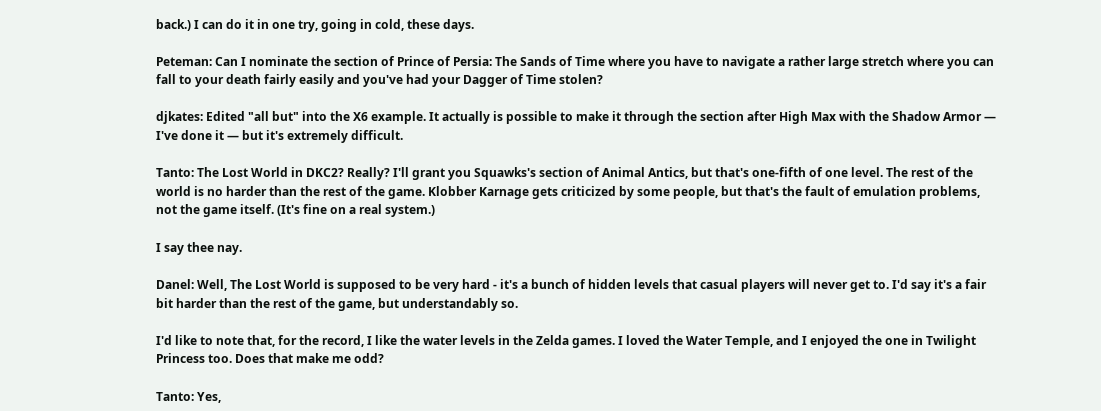back.) I can do it in one try, going in cold, these days.

Peteman: Can I nominate the section of Prince of Persia: The Sands of Time where you have to navigate a rather large stretch where you can fall to your death fairly easily and you've had your Dagger of Time stolen?

djkates: Edited "all but" into the X6 example. It actually is possible to make it through the section after High Max with the Shadow Armor — I've done it — but it's extremely difficult.

Tanto: The Lost World in DKC2? Really? I'll grant you Squawks's section of Animal Antics, but that's one-fifth of one level. The rest of the world is no harder than the rest of the game. Klobber Karnage gets criticized by some people, but that's the fault of emulation problems, not the game itself. (It's fine on a real system.)

I say thee nay.

Danel: Well, The Lost World is supposed to be very hard - it's a bunch of hidden levels that casual players will never get to. I'd say it's a fair bit harder than the rest of the game, but understandably so.

I'd like to note that, for the record, I like the water levels in the Zelda games. I loved the Water Temple, and I enjoyed the one in Twilight Princess too. Does that make me odd?

Tanto: Yes,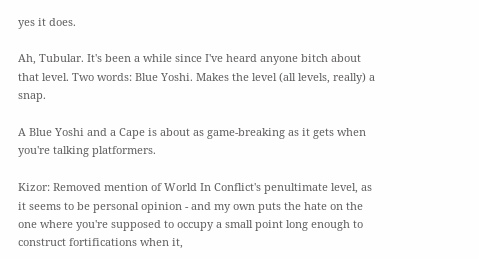yes it does.

Ah, Tubular. It's been a while since I've heard anyone bitch about that level. Two words: Blue Yoshi. Makes the level (all levels, really) a snap.

A Blue Yoshi and a Cape is about as game-breaking as it gets when you're talking platformers.

Kizor: Removed mention of World In Conflict's penultimate level, as it seems to be personal opinion - and my own puts the hate on the one where you're supposed to occupy a small point long enough to construct fortifications when it,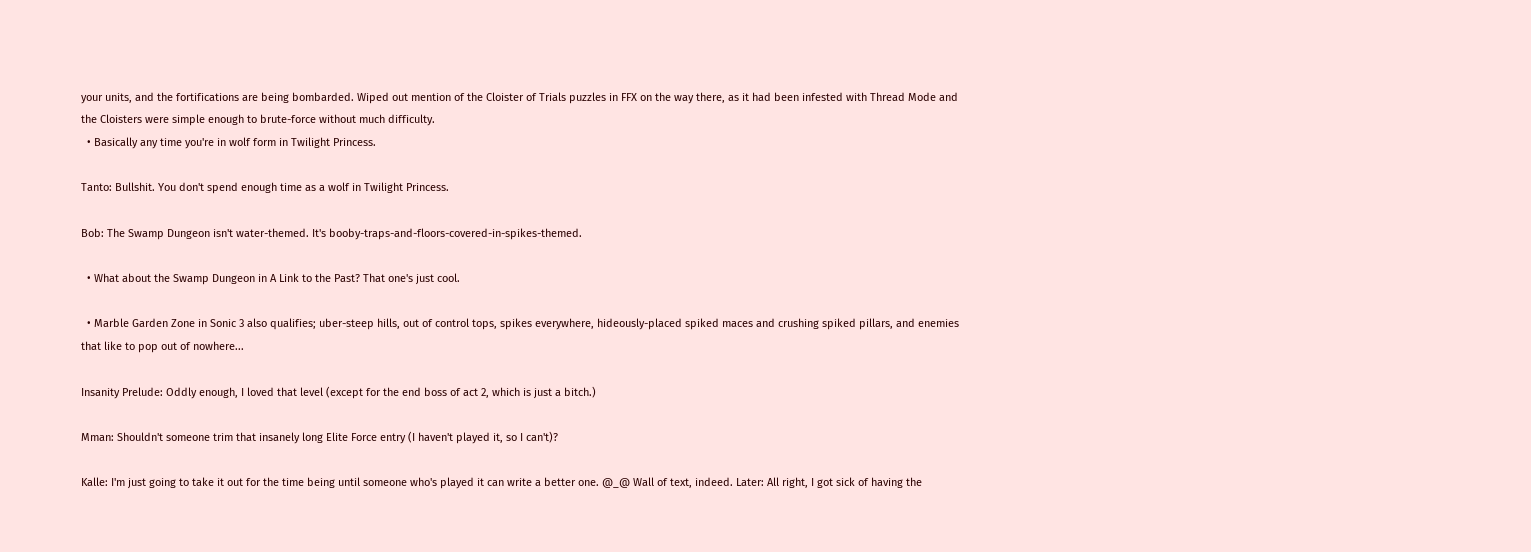your units, and the fortifications are being bombarded. Wiped out mention of the Cloister of Trials puzzles in FFX on the way there, as it had been infested with Thread Mode and the Cloisters were simple enough to brute-force without much difficulty.
  • Basically any time you're in wolf form in Twilight Princess.

Tanto: Bullshit. You don't spend enough time as a wolf in Twilight Princess.

Bob: The Swamp Dungeon isn't water-themed. It's booby-traps-and-floors-covered-in-spikes-themed.

  • What about the Swamp Dungeon in A Link to the Past? That one's just cool.

  • Marble Garden Zone in Sonic 3 also qualifies; uber-steep hills, out of control tops, spikes everywhere, hideously-placed spiked maces and crushing spiked pillars, and enemies that like to pop out of nowhere...

Insanity Prelude: Oddly enough, I loved that level (except for the end boss of act 2, which is just a bitch.)

Mman: Shouldn't someone trim that insanely long Elite Force entry (I haven't played it, so I can't)?

Kalle: I'm just going to take it out for the time being until someone who's played it can write a better one. @_@ Wall of text, indeed. Later: All right, I got sick of having the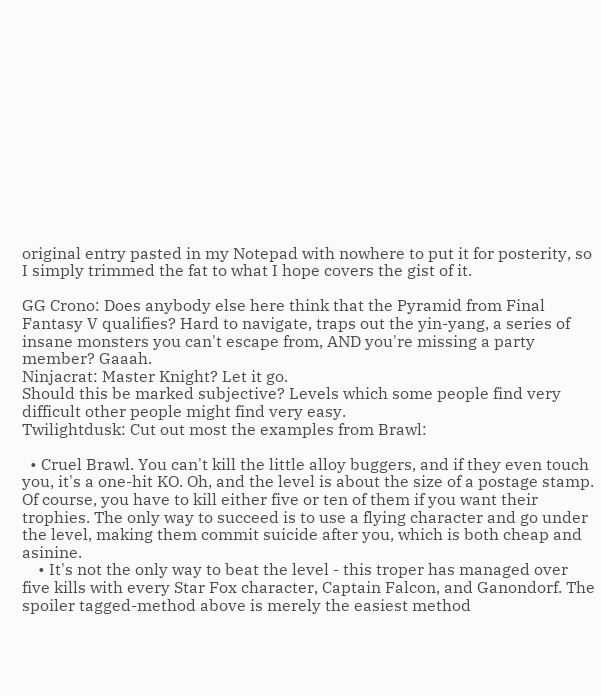original entry pasted in my Notepad with nowhere to put it for posterity, so I simply trimmed the fat to what I hope covers the gist of it.

GG Crono: Does anybody else here think that the Pyramid from Final Fantasy V qualifies? Hard to navigate, traps out the yin-yang, a series of insane monsters you can't escape from, AND you're missing a party member? Gaaah.
Ninjacrat: Master Knight? Let it go.
Should this be marked subjective? Levels which some people find very difficult other people might find very easy.
Twilightdusk: Cut out most the examples from Brawl:

  • Cruel Brawl. You can't kill the little alloy buggers, and if they even touch you, it's a one-hit KO. Oh, and the level is about the size of a postage stamp. Of course, you have to kill either five or ten of them if you want their trophies. The only way to succeed is to use a flying character and go under the level, making them commit suicide after you, which is both cheap and asinine.
    • It's not the only way to beat the level - this troper has managed over five kills with every Star Fox character, Captain Falcon, and Ganondorf. The spoiler tagged-method above is merely the easiest method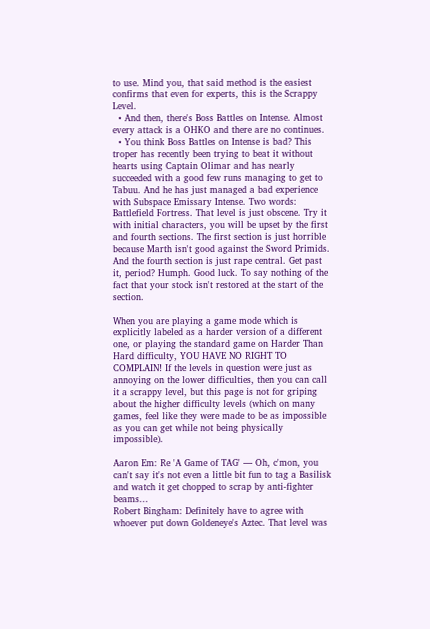to use. Mind you, that said method is the easiest confirms that even for experts, this is the Scrappy Level.
  • And then, there's Boss Battles on Intense. Almost every attack is a OHKO and there are no continues.
  • You think Boss Battles on Intense is bad? This troper has recently been trying to beat it without hearts using Captain Olimar and has nearly succeeded with a good few runs managing to get to Tabuu. And he has just managed a bad experience with Subspace Emissary Intense. Two words: Battlefield Fortress. That level is just obscene. Try it with initial characters, you will be upset by the first and fourth sections. The first section is just horrible because Marth isn't good against the Sword Primids. And the fourth section is just rape central. Get past it, period? Humph. Good luck. To say nothing of the fact that your stock isn't restored at the start of the section.

When you are playing a game mode which is explicitly labeled as a harder version of a different one, or playing the standard game on Harder Than Hard difficulty, YOU HAVE NO RIGHT TO COMPLAIN! If the levels in question were just as annoying on the lower difficulties, then you can call it a scrappy level, but this page is not for griping about the higher difficulty levels (which on many games, feel like they were made to be as impossible as you can get while not being physically impossible).

Aaron Em: Re 'A Game of TAG' — Oh, c'mon, you can't say it's not even a little bit fun to tag a Basilisk and watch it get chopped to scrap by anti-fighter beams...
Robert Bingham: Definitely have to agree with whoever put down Goldeneye's Aztec. That level was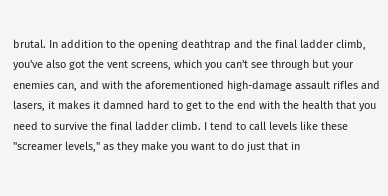brutal. In addition to the opening deathtrap and the final ladder climb, you've also got the vent screens, which you can't see through but your enemies can, and with the aforementioned high-damage assault rifles and lasers, it makes it damned hard to get to the end with the health that you need to survive the final ladder climb. I tend to call levels like these "screamer levels," as they make you want to do just that in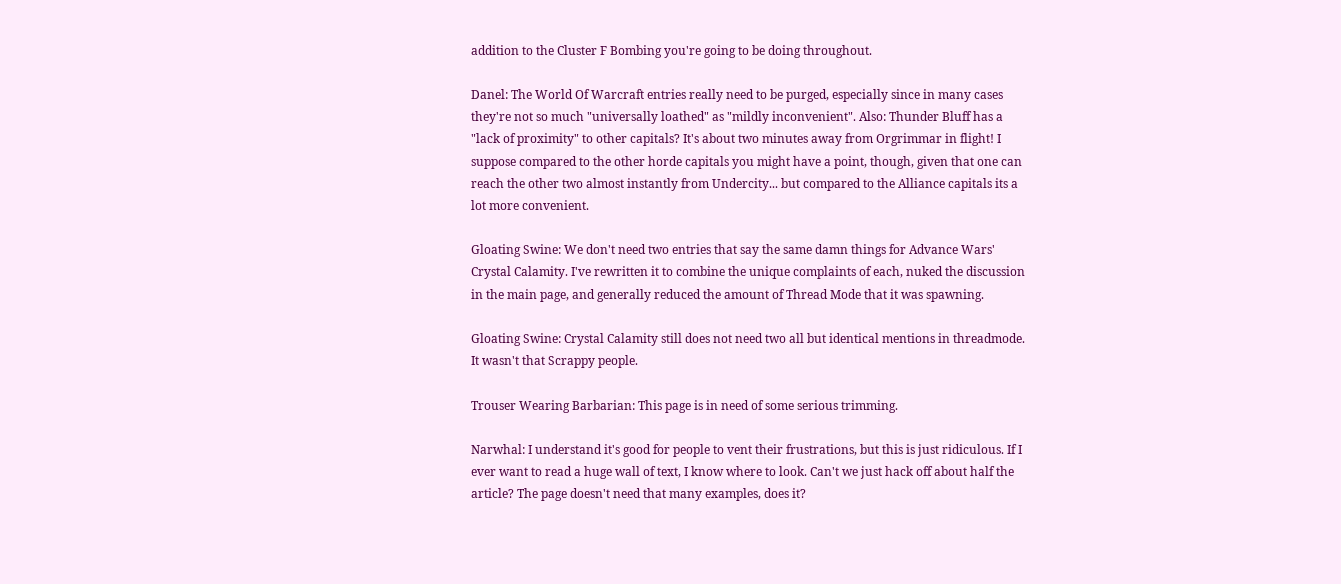addition to the Cluster F Bombing you're going to be doing throughout.

Danel: The World Of Warcraft entries really need to be purged, especially since in many cases they're not so much "universally loathed" as "mildly inconvenient". Also: Thunder Bluff has a "lack of proximity" to other capitals? It's about two minutes away from Orgrimmar in flight! I suppose compared to the other horde capitals you might have a point, though, given that one can reach the other two almost instantly from Undercity... but compared to the Alliance capitals its a lot more convenient.

Gloating Swine: We don't need two entries that say the same damn things for Advance Wars' Crystal Calamity. I've rewritten it to combine the unique complaints of each, nuked the discussion in the main page, and generally reduced the amount of Thread Mode that it was spawning.

Gloating Swine: Crystal Calamity still does not need two all but identical mentions in threadmode. It wasn't that Scrappy people.

Trouser Wearing Barbarian: This page is in need of some serious trimming.

Narwhal: I understand it's good for people to vent their frustrations, but this is just ridiculous. If I ever want to read a huge wall of text, I know where to look. Can't we just hack off about half the article? The page doesn't need that many examples, does it?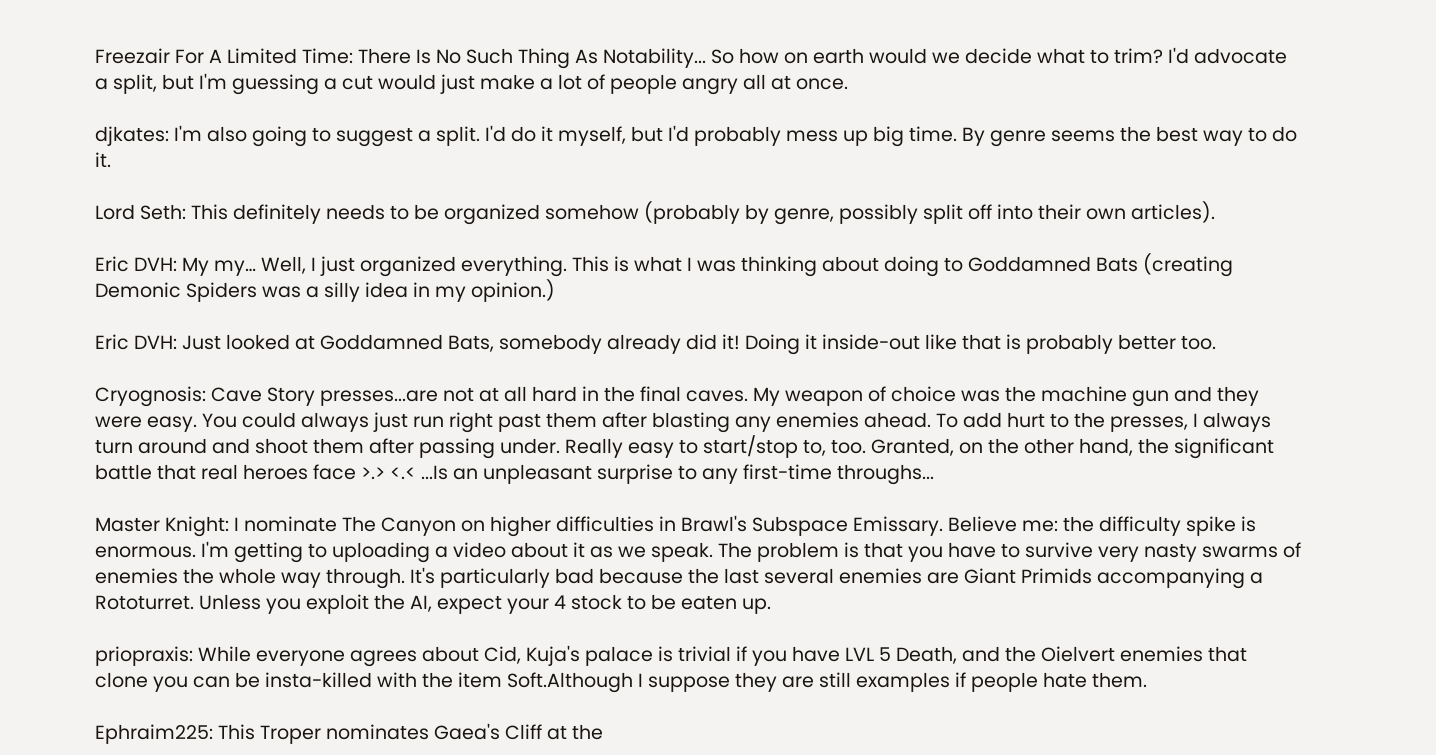Freezair For A Limited Time: There Is No Such Thing As Notability... So how on earth would we decide what to trim? I'd advocate a split, but I'm guessing a cut would just make a lot of people angry all at once.

djkates: I'm also going to suggest a split. I'd do it myself, but I'd probably mess up big time. By genre seems the best way to do it.

Lord Seth: This definitely needs to be organized somehow (probably by genre, possibly split off into their own articles).

Eric DVH: My my… Well, I just organized everything. This is what I was thinking about doing to Goddamned Bats (creating Demonic Spiders was a silly idea in my opinion.)

Eric DVH: Just looked at Goddamned Bats, somebody already did it! Doing it inside-out like that is probably better too.

Cryognosis: Cave Story presses...are not at all hard in the final caves. My weapon of choice was the machine gun and they were easy. You could always just run right past them after blasting any enemies ahead. To add hurt to the presses, I always turn around and shoot them after passing under. Really easy to start/stop to, too. Granted, on the other hand, the significant battle that real heroes face >.> <.< ...Is an unpleasant surprise to any first-time throughs...

Master Knight: I nominate The Canyon on higher difficulties in Brawl's Subspace Emissary. Believe me: the difficulty spike is enormous. I'm getting to uploading a video about it as we speak. The problem is that you have to survive very nasty swarms of enemies the whole way through. It's particularly bad because the last several enemies are Giant Primids accompanying a Rototurret. Unless you exploit the AI, expect your 4 stock to be eaten up.

priopraxis: While everyone agrees about Cid, Kuja's palace is trivial if you have LVL 5 Death, and the Oielvert enemies that clone you can be insta-killed with the item Soft.Although I suppose they are still examples if people hate them.

Ephraim225: This Troper nominates Gaea's Cliff at the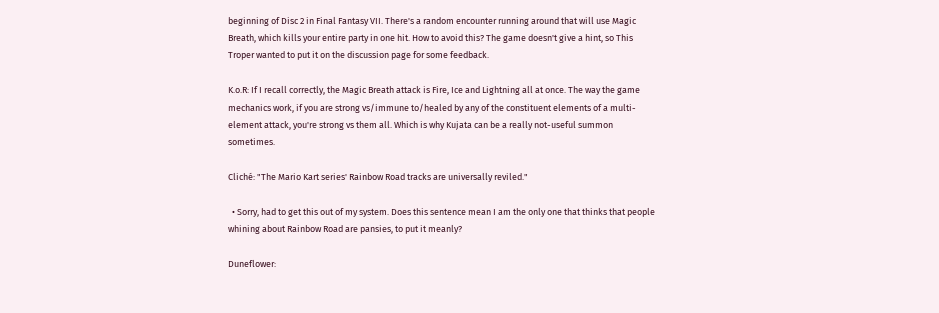beginning of Disc 2 in Final Fantasy VII. There's a random encounter running around that will use Magic Breath, which kills your entire party in one hit. How to avoid this? The game doesn't give a hint, so This Troper wanted to put it on the discussion page for some feedback.

K.o.R: If I recall correctly, the Magic Breath attack is Fire, Ice and Lightning all at once. The way the game mechanics work, if you are strong vs/immune to/healed by any of the constituent elements of a multi-element attack, you're strong vs them all. Which is why Kujata can be a really not-useful summon sometimes.

Cliché: "The Mario Kart series' Rainbow Road tracks are universally reviled."

  • Sorry, had to get this out of my system. Does this sentence mean I am the only one that thinks that people whining about Rainbow Road are pansies, to put it meanly?

Duneflower: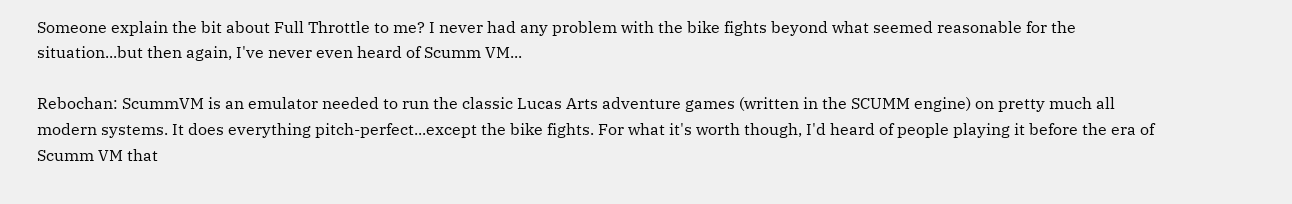Someone explain the bit about Full Throttle to me? I never had any problem with the bike fights beyond what seemed reasonable for the situation...but then again, I've never even heard of Scumm VM...

Rebochan: ScummVM is an emulator needed to run the classic Lucas Arts adventure games (written in the SCUMM engine) on pretty much all modern systems. It does everything pitch-perfect...except the bike fights. For what it's worth though, I'd heard of people playing it before the era of Scumm VM that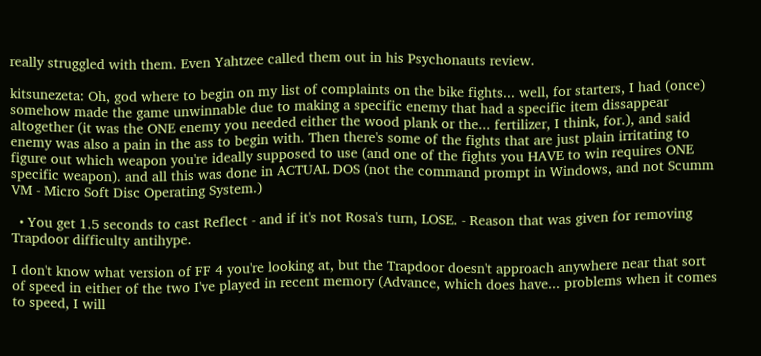really struggled with them. Even Yahtzee called them out in his Psychonauts review.

kitsunezeta: Oh, god where to begin on my list of complaints on the bike fights... well, for starters, I had (once) somehow made the game unwinnable due to making a specific enemy that had a specific item dissappear altogether (it was the ONE enemy you needed either the wood plank or the... fertilizer, I think, for.), and said enemy was also a pain in the ass to begin with. Then there's some of the fights that are just plain irritating to figure out which weapon you're ideally supposed to use (and one of the fights you HAVE to win requires ONE specific weapon). and all this was done in ACTUAL DOS (not the command prompt in Windows, and not Scumm VM - Micro Soft Disc Operating System.)

  • You get 1.5 seconds to cast Reflect - and if it's not Rosa's turn, LOSE. - Reason that was given for removing Trapdoor difficulty antihype.

I don't know what version of FF 4 you're looking at, but the Trapdoor doesn't approach anywhere near that sort of speed in either of the two I've played in recent memory (Advance, which does have... problems when it comes to speed, I will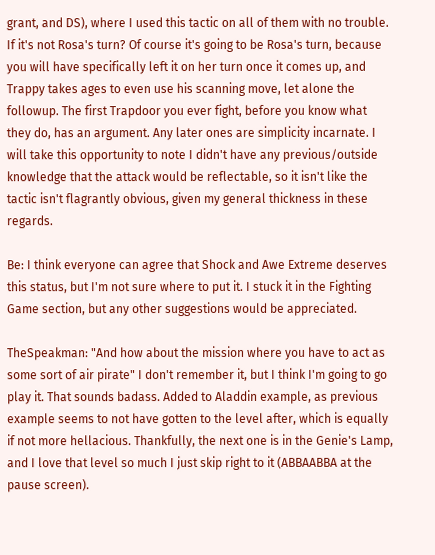grant, and DS), where I used this tactic on all of them with no trouble. If it's not Rosa's turn? Of course it's going to be Rosa's turn, because you will have specifically left it on her turn once it comes up, and Trappy takes ages to even use his scanning move, let alone the followup. The first Trapdoor you ever fight, before you know what they do, has an argument. Any later ones are simplicity incarnate. I will take this opportunity to note I didn't have any previous/outside knowledge that the attack would be reflectable, so it isn't like the tactic isn't flagrantly obvious, given my general thickness in these regards.

Be: I think everyone can agree that Shock and Awe Extreme deserves this status, but I'm not sure where to put it. I stuck it in the Fighting Game section, but any other suggestions would be appreciated.

TheSpeakman: "And how about the mission where you have to act as some sort of air pirate" I don't remember it, but I think I'm going to go play it. That sounds badass. Added to Aladdin example, as previous example seems to not have gotten to the level after, which is equally if not more hellacious. Thankfully, the next one is in the Genie's Lamp, and I love that level so much I just skip right to it (ABBAABBA at the pause screen).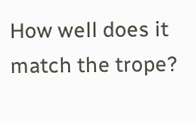How well does it match the trope?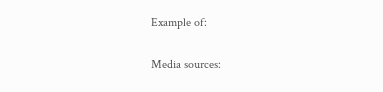Example of:


Media sources: